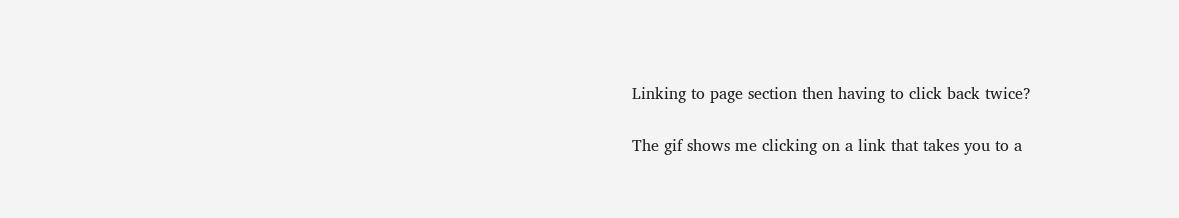Linking to page section then having to click back twice?

The gif shows me clicking on a link that takes you to a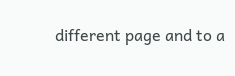different page and to a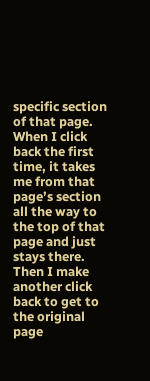specific section of that page. When I click back the first time, it takes me from that page’s section all the way to the top of that page and just stays there. Then I make another click back to get to the original page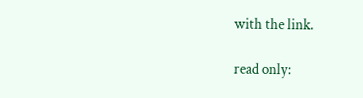with the link.

read only: